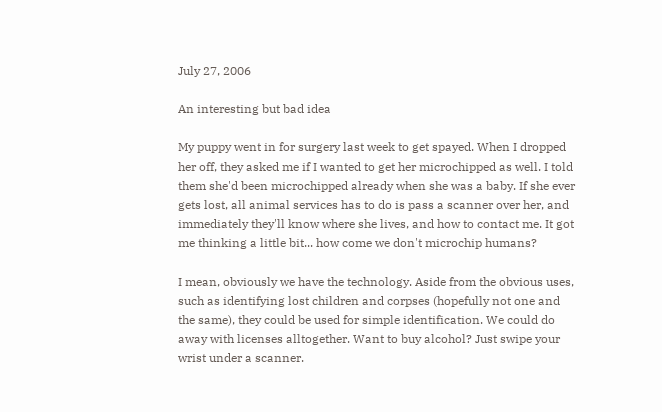July 27, 2006

An interesting but bad idea

My puppy went in for surgery last week to get spayed. When I dropped her off, they asked me if I wanted to get her microchipped as well. I told them she'd been microchipped already when she was a baby. If she ever gets lost, all animal services has to do is pass a scanner over her, and immediately they'll know where she lives, and how to contact me. It got me thinking a little bit... how come we don't microchip humans?

I mean, obviously we have the technology. Aside from the obvious uses, such as identifying lost children and corpses (hopefully not one and the same), they could be used for simple identification. We could do away with licenses alltogether. Want to buy alcohol? Just swipe your wrist under a scanner.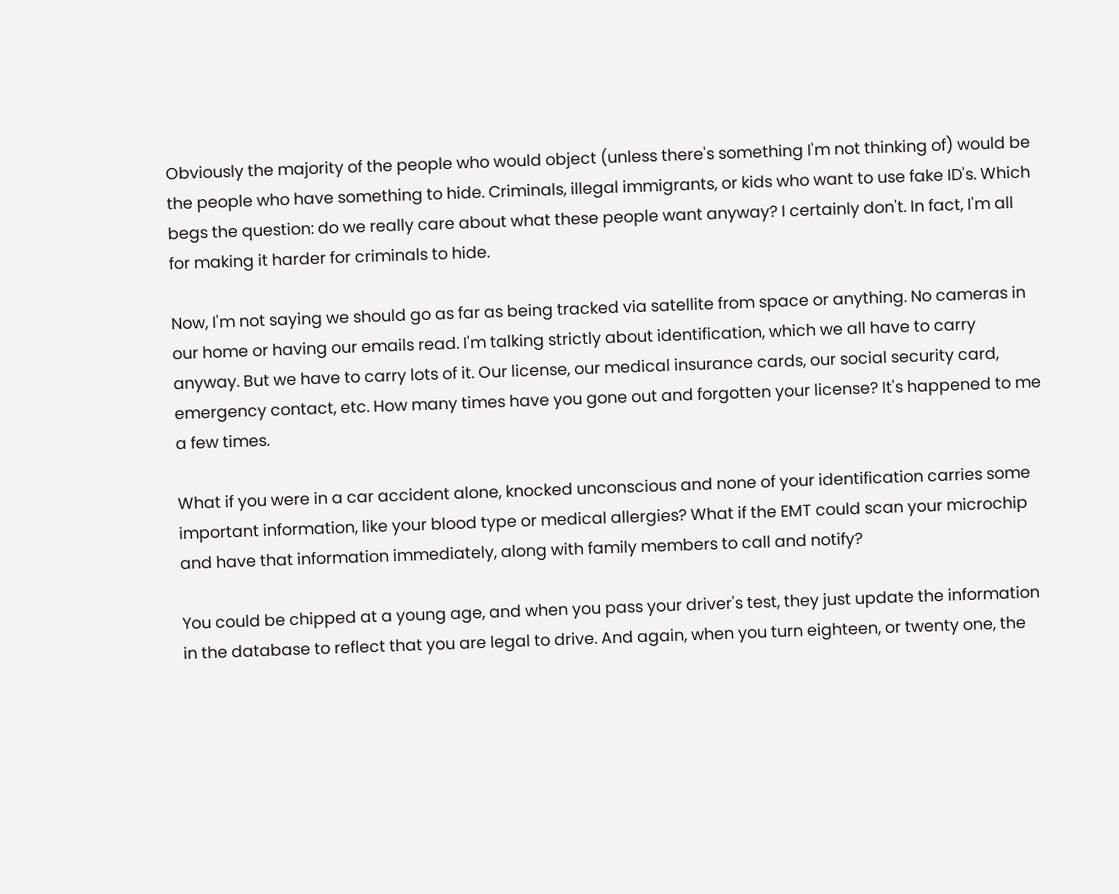Obviously the majority of the people who would object (unless there's something I'm not thinking of) would be the people who have something to hide. Criminals, illegal immigrants, or kids who want to use fake ID's. Which begs the question: do we really care about what these people want anyway? I certainly don't. In fact, I'm all for making it harder for criminals to hide.

Now, I'm not saying we should go as far as being tracked via satellite from space or anything. No cameras in our home or having our emails read. I'm talking strictly about identification, which we all have to carry anyway. But we have to carry lots of it. Our license, our medical insurance cards, our social security card, emergency contact, etc. How many times have you gone out and forgotten your license? It's happened to me a few times.

What if you were in a car accident alone, knocked unconscious and none of your identification carries some important information, like your blood type or medical allergies? What if the EMT could scan your microchip and have that information immediately, along with family members to call and notify?

You could be chipped at a young age, and when you pass your driver's test, they just update the information in the database to reflect that you are legal to drive. And again, when you turn eighteen, or twenty one, the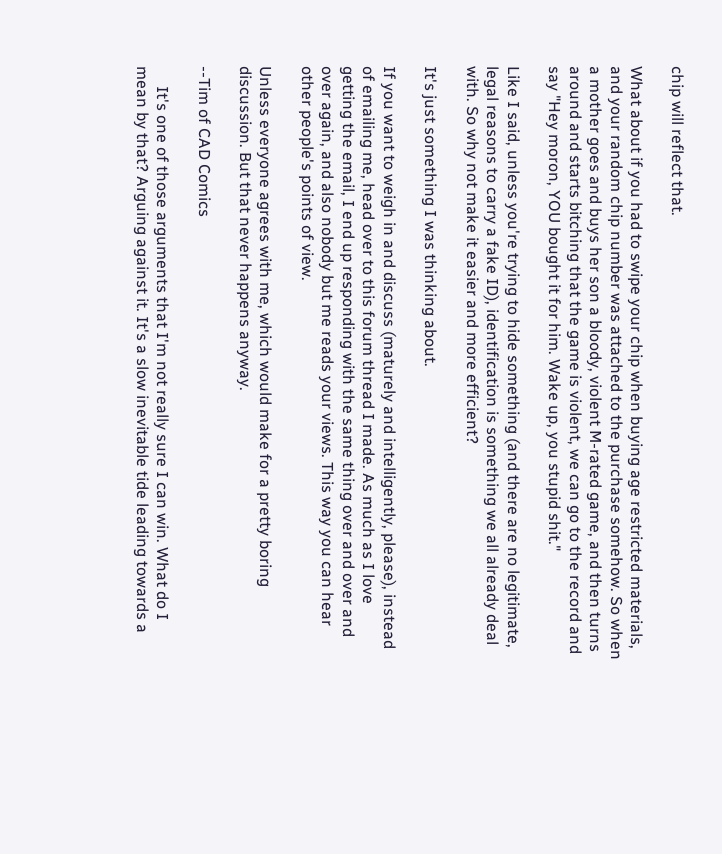chip will reflect that.

What about if you had to swipe your chip when buying age restricted materials, and your random chip number was attached to the purchase somehow. So when a mother goes and buys her son a bloody, violent M-rated game, and then turns around and starts bitching that the game is violent, we can go to the record and say "Hey moron, YOU bought it for him. Wake up, you stupid shit."

Like I said, unless you're trying to hide something (and there are no legitimate, legal reasons to carry a fake ID), identification is something we all already deal with. So why not make it easier and more efficient?

It's just something I was thinking about.

If you want to weigh in and discuss (maturely and intelligently, please), instead of emailing me, head over to this forum thread I made. As much as I love getting the email, I end up responding with the same thing over and over and over again, and also nobody but me reads your views. This way you can hear other people's points of view.

Unless everyone agrees with me, which would make for a pretty boring discussion. But that never happens anyway.

--Tim of CAD Comics

     It's one of those arguments that I'm not really sure I can win. What do I mean by that? Arguing against it. It's a slow inevitable tide leading towards a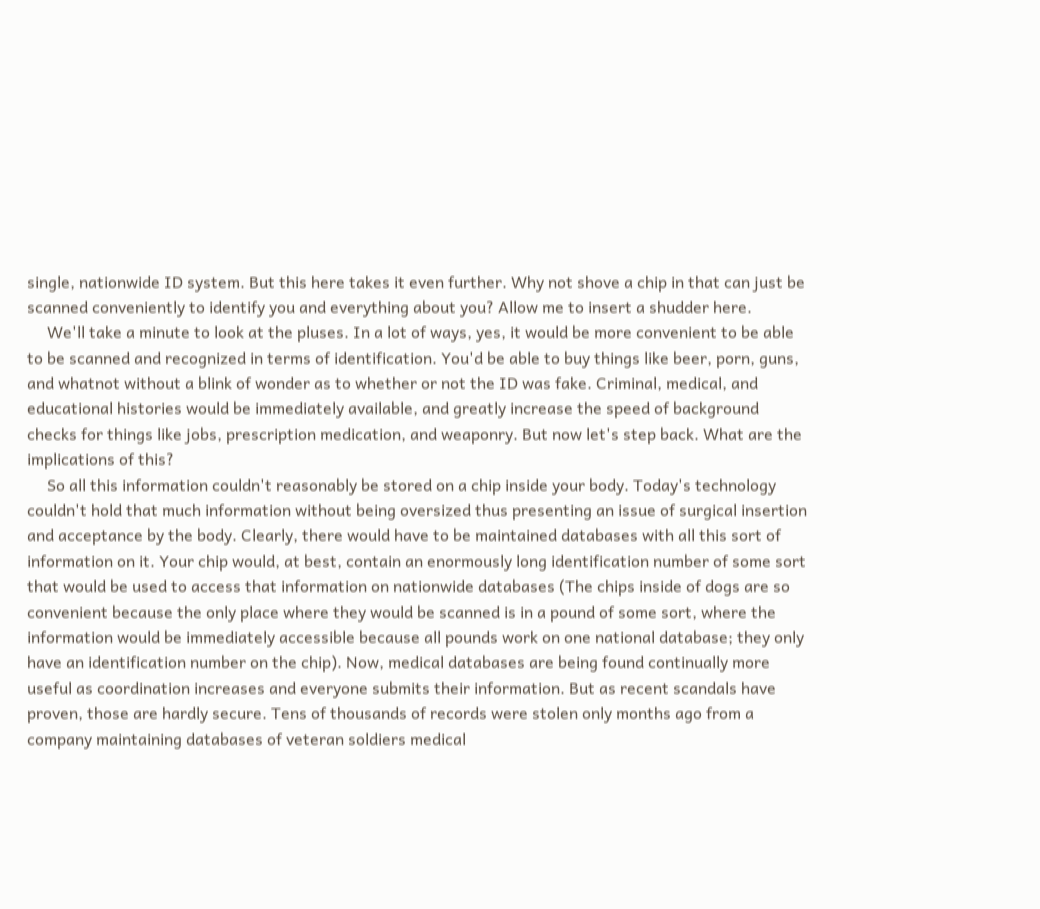single, nationwide ID system. But this here takes it even further. Why not shove a chip in that can just be scanned conveniently to identify you and everything about you? Allow me to insert a shudder here.
     We'll take a minute to look at the pluses. In a lot of ways, yes, it would be more convenient to be able to be scanned and recognized in terms of identification. You'd be able to buy things like beer, porn, guns, and whatnot without a blink of wonder as to whether or not the ID was fake. Criminal, medical, and educational histories would be immediately available, and greatly increase the speed of background checks for things like jobs, prescription medication, and weaponry. But now let's step back. What are the implications of this?
     So all this information couldn't reasonably be stored on a chip inside your body. Today's technology couldn't hold that much information without being oversized thus presenting an issue of surgical insertion and acceptance by the body. Clearly, there would have to be maintained databases with all this sort of information on it. Your chip would, at best, contain an enormously long identification number of some sort that would be used to access that information on nationwide databases (The chips inside of dogs are so convenient because the only place where they would be scanned is in a pound of some sort, where the information would be immediately accessible because all pounds work on one national database; they only have an identification number on the chip). Now, medical databases are being found continually more useful as coordination increases and everyone submits their information. But as recent scandals have proven, those are hardly secure. Tens of thousands of records were stolen only months ago from a company maintaining databases of veteran soldiers medical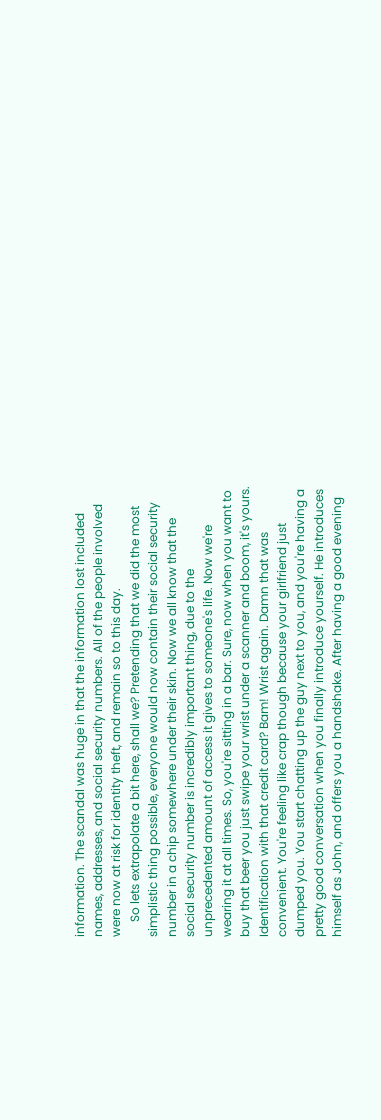information. The scandal was huge in that the information lost included names, addresses, and social security numbers. All of the people involved were now at risk for identity theft, and remain so to this day.
     So lets extrapolate a bit here, shall we? Pretending that we did the most simplistic thing possible, everyone would now contain their social security number in a chip somewhere under their skin. Now we all know that the social security number is incredibly important thing, due to the unprecedented amount of access it gives to someone's life. Now we're wearing it at all times. So, you're sitting in a bar. Sure, now when you want to buy that beer you just swipe your wrist under a scanner and boom, it's yours. Identification with that credit card? Bam! Wrist again. Damn that was convenient. You're feeling like crap though because your girlfriend just dumped you. You start chatting up the guy next to you, and you're having a pretty good conversation when you finally introduce yourself. He introduces himself as John, and offers you a handshake. After having a good evening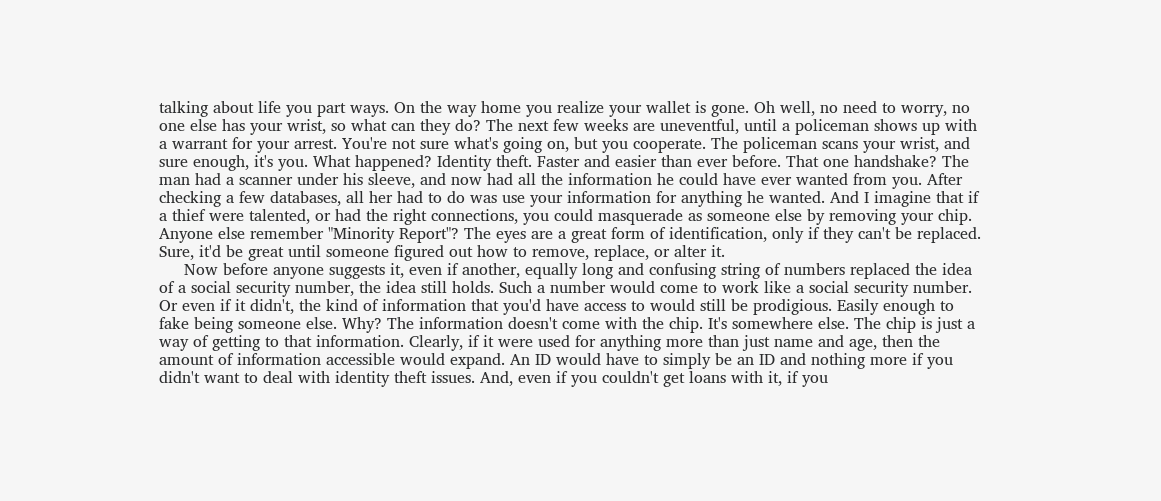talking about life you part ways. On the way home you realize your wallet is gone. Oh well, no need to worry, no one else has your wrist, so what can they do? The next few weeks are uneventful, until a policeman shows up with a warrant for your arrest. You're not sure what's going on, but you cooperate. The policeman scans your wrist, and sure enough, it's you. What happened? Identity theft. Faster and easier than ever before. That one handshake? The man had a scanner under his sleeve, and now had all the information he could have ever wanted from you. After checking a few databases, all her had to do was use your information for anything he wanted. And I imagine that if a thief were talented, or had the right connections, you could masquerade as someone else by removing your chip. Anyone else remember "Minority Report"? The eyes are a great form of identification, only if they can't be replaced. Sure, it'd be great until someone figured out how to remove, replace, or alter it.
     Now before anyone suggests it, even if another, equally long and confusing string of numbers replaced the idea of a social security number, the idea still holds. Such a number would come to work like a social security number. Or even if it didn't, the kind of information that you'd have access to would still be prodigious. Easily enough to fake being someone else. Why? The information doesn't come with the chip. It's somewhere else. The chip is just a way of getting to that information. Clearly, if it were used for anything more than just name and age, then the amount of information accessible would expand. An ID would have to simply be an ID and nothing more if you didn't want to deal with identity theft issues. And, even if you couldn't get loans with it, if you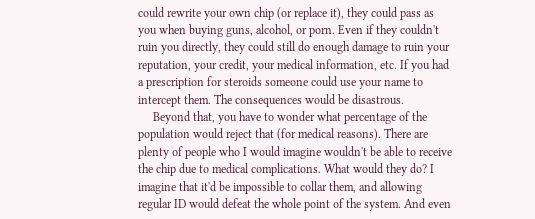could rewrite your own chip (or replace it), they could pass as you when buying guns, alcohol, or porn. Even if they couldn't ruin you directly, they could still do enough damage to ruin your reputation, your credit, your medical information, etc. If you had a prescription for steroids someone could use your name to intercept them. The consequences would be disastrous.
     Beyond that, you have to wonder what percentage of the population would reject that (for medical reasons). There are plenty of people who I would imagine wouldn't be able to receive the chip due to medical complications. What would they do? I imagine that it'd be impossible to collar them, and allowing regular ID would defeat the whole point of the system. And even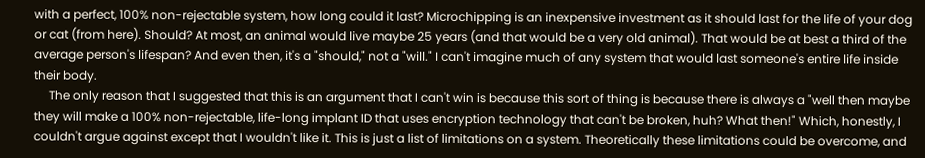with a perfect, 100% non-rejectable system, how long could it last? Microchipping is an inexpensive investment as it should last for the life of your dog or cat (from here). Should? At most, an animal would live maybe 25 years (and that would be a very old animal). That would be at best a third of the average person's lifespan? And even then, it's a "should," not a "will." I can't imagine much of any system that would last someone's entire life inside their body.
     The only reason that I suggested that this is an argument that I can't win is because this sort of thing is because there is always a "well then maybe they will make a 100% non-rejectable, life-long implant ID that uses encryption technology that can't be broken, huh? What then!" Which, honestly, I couldn't argue against except that I wouldn't like it. This is just a list of limitations on a system. Theoretically these limitations could be overcome, and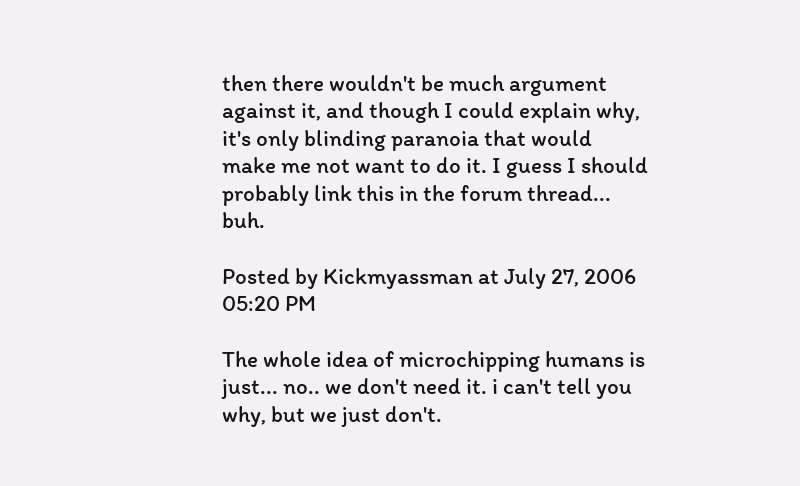then there wouldn't be much argument against it, and though I could explain why, it's only blinding paranoia that would make me not want to do it. I guess I should probably link this in the forum thread... buh.

Posted by Kickmyassman at July 27, 2006 05:20 PM

The whole idea of microchipping humans is just... no.. we don't need it. i can't tell you why, but we just don't.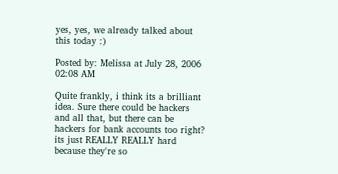yes, yes, we already talked about this today :)

Posted by: Melissa at July 28, 2006 02:08 AM

Quite frankly, i think its a brilliant idea. Sure there could be hackers and all that, but there can be hackers for bank accounts too right? its just REALLY REALLY hard because they're so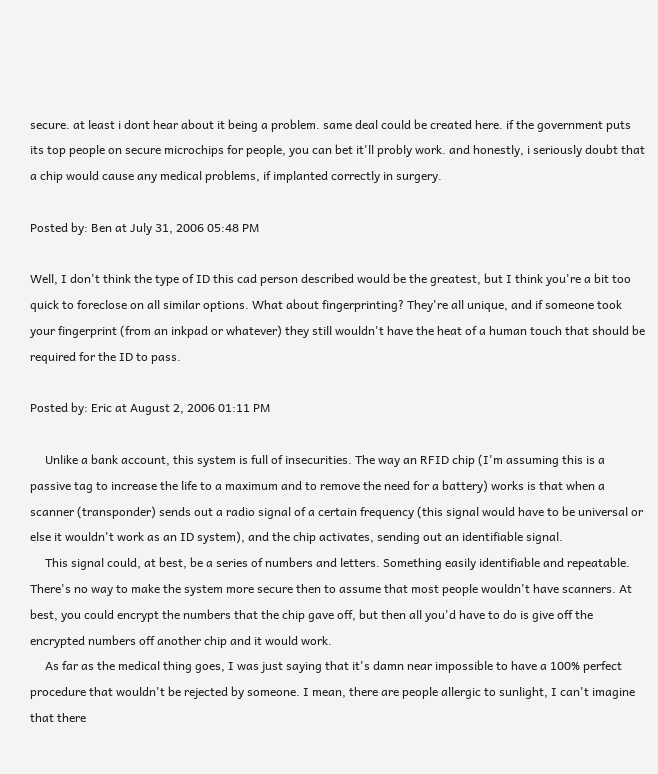secure. at least i dont hear about it being a problem. same deal could be created here. if the government puts its top people on secure microchips for people, you can bet it'll probly work. and honestly, i seriously doubt that a chip would cause any medical problems, if implanted correctly in surgery.

Posted by: Ben at July 31, 2006 05:48 PM

Well, I don't think the type of ID this cad person described would be the greatest, but I think you're a bit too quick to foreclose on all similar options. What about fingerprinting? They're all unique, and if someone took your fingerprint (from an inkpad or whatever) they still wouldn't have the heat of a human touch that should be required for the ID to pass.

Posted by: Eric at August 2, 2006 01:11 PM

     Unlike a bank account, this system is full of insecurities. The way an RFID chip (I'm assuming this is a passive tag to increase the life to a maximum and to remove the need for a battery) works is that when a scanner (transponder) sends out a radio signal of a certain frequency (this signal would have to be universal or else it wouldn't work as an ID system), and the chip activates, sending out an identifiable signal.
     This signal could, at best, be a series of numbers and letters. Something easily identifiable and repeatable. There's no way to make the system more secure then to assume that most people wouldn't have scanners. At best, you could encrypt the numbers that the chip gave off, but then all you'd have to do is give off the encrypted numbers off another chip and it would work.
     As far as the medical thing goes, I was just saying that it's damn near impossible to have a 100% perfect procedure that wouldn't be rejected by someone. I mean, there are people allergic to sunlight, I can't imagine that there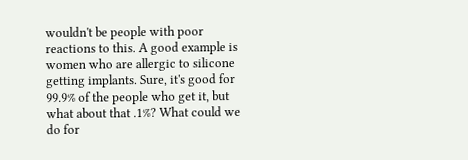wouldn't be people with poor reactions to this. A good example is women who are allergic to silicone getting implants. Sure, it's good for 99.9% of the people who get it, but what about that .1%? What could we do for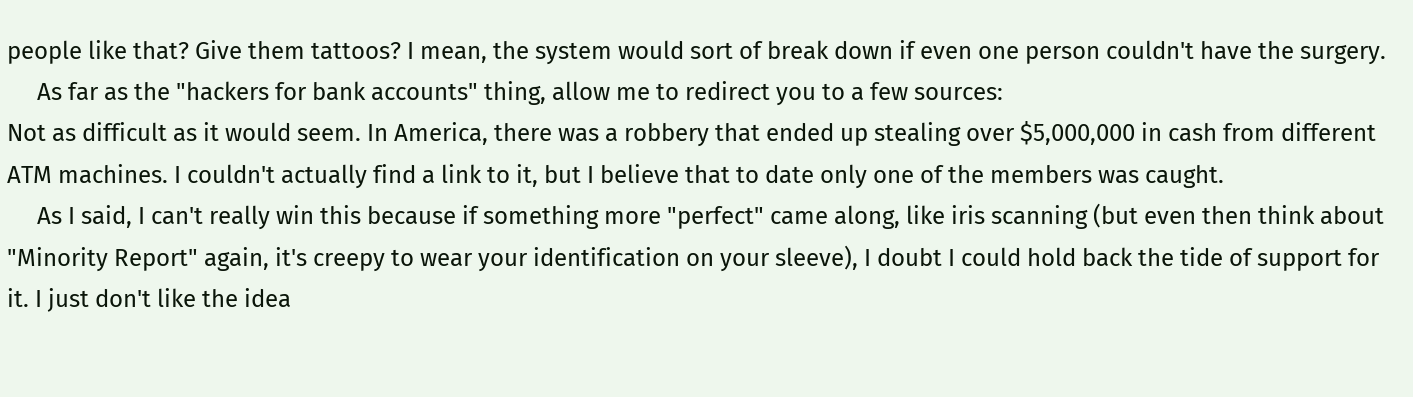people like that? Give them tattoos? I mean, the system would sort of break down if even one person couldn't have the surgery.
     As far as the "hackers for bank accounts" thing, allow me to redirect you to a few sources:
Not as difficult as it would seem. In America, there was a robbery that ended up stealing over $5,000,000 in cash from different ATM machines. I couldn't actually find a link to it, but I believe that to date only one of the members was caught.
     As I said, I can't really win this because if something more "perfect" came along, like iris scanning (but even then think about "Minority Report" again, it's creepy to wear your identification on your sleeve), I doubt I could hold back the tide of support for it. I just don't like the idea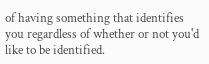of having something that identifies you regardless of whether or not you'd like to be identified.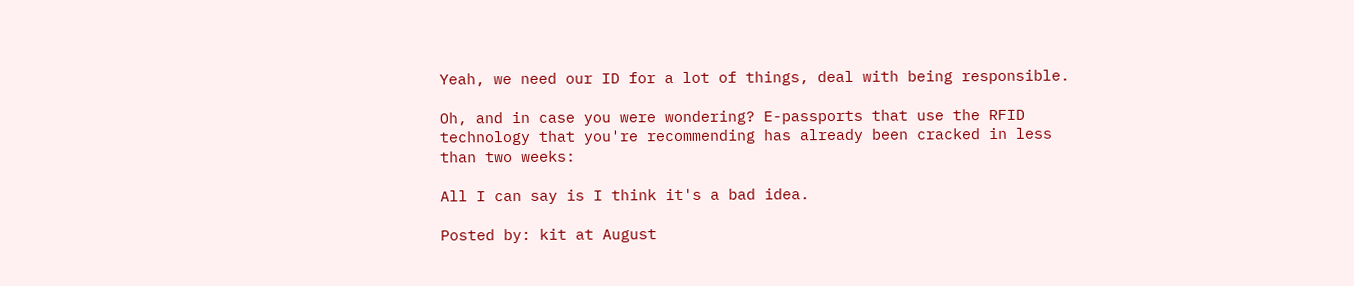Yeah, we need our ID for a lot of things, deal with being responsible.

Oh, and in case you were wondering? E-passports that use the RFID technology that you're recommending has already been cracked in less than two weeks:

All I can say is I think it's a bad idea.

Posted by: kit at August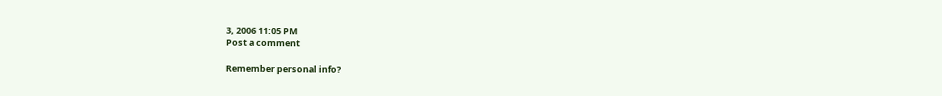3, 2006 11:05 PM
Post a comment

Remember personal info?